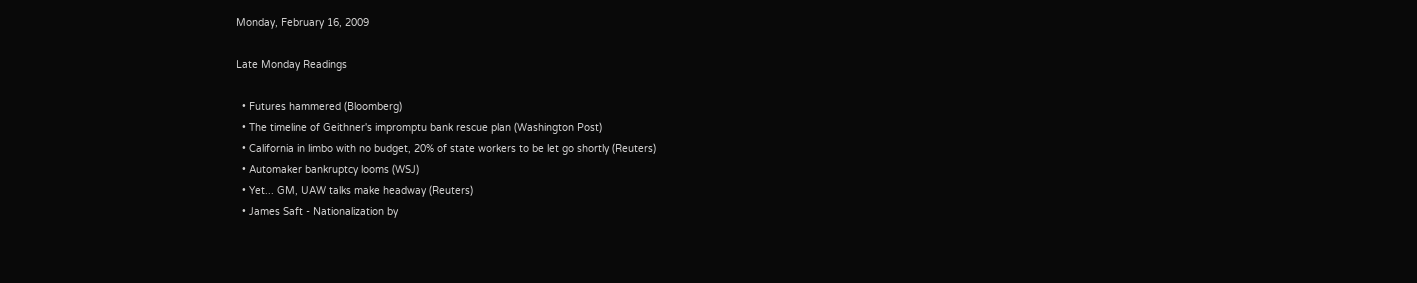Monday, February 16, 2009

Late Monday Readings

  • Futures hammered (Bloomberg)
  • The timeline of Geithner's impromptu bank rescue plan (Washington Post)
  • California in limbo with no budget, 20% of state workers to be let go shortly (Reuters)
  • Automaker bankruptcy looms (WSJ)
  • Yet... GM, UAW talks make headway (Reuters)
  • James Saft - Nationalization by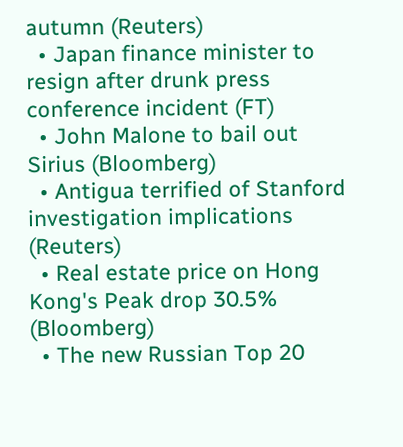autumn (Reuters)
  • Japan finance minister to resign after drunk press conference incident (FT)
  • John Malone to bail out Sirius (Bloomberg)
  • Antigua terrified of Stanford investigation implications (Reuters)
  • Real estate price on Hong Kong's Peak drop 30.5% (Bloomberg)
  • The new Russian Top 20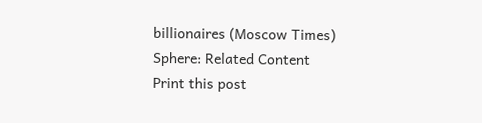billionaires (Moscow Times)
Sphere: Related Content
Print this post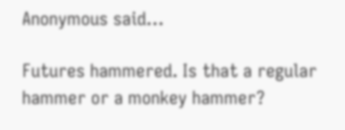Anonymous said...

Futures hammered. Is that a regular hammer or a monkey hammer?